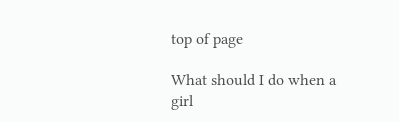top of page

What should I do when a girl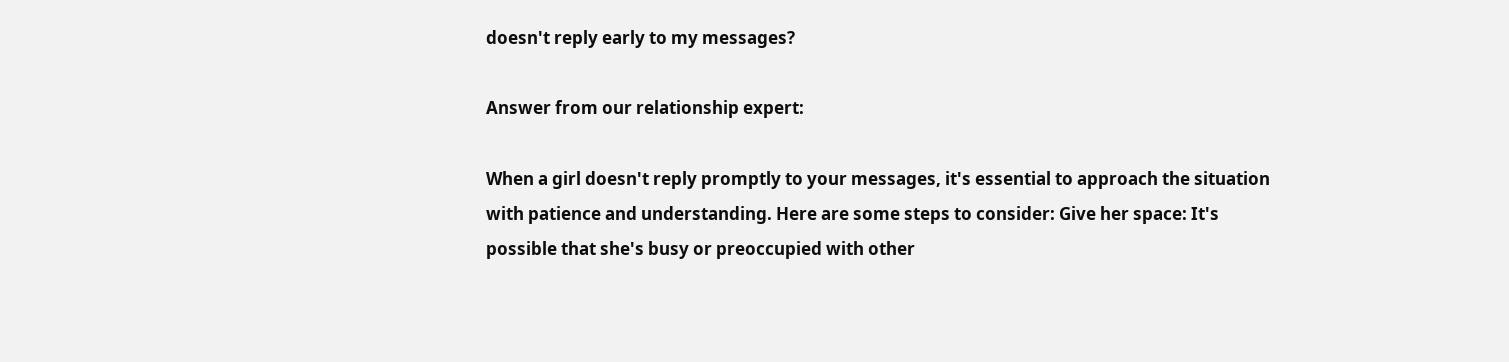doesn't reply early to my messages?

Answer from our relationship expert:

When a girl doesn't reply promptly to your messages, it's essential to approach the situation with patience and understanding. Here are some steps to consider: Give her space: It's possible that she's busy or preoccupied with other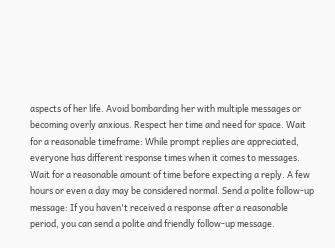aspects of her life. Avoid bombarding her with multiple messages or becoming overly anxious. Respect her time and need for space. Wait for a reasonable timeframe: While prompt replies are appreciated, everyone has different response times when it comes to messages. Wait for a reasonable amount of time before expecting a reply. A few hours or even a day may be considered normal. Send a polite follow-up message: If you haven't received a response after a reasonable period, you can send a polite and friendly follow-up message.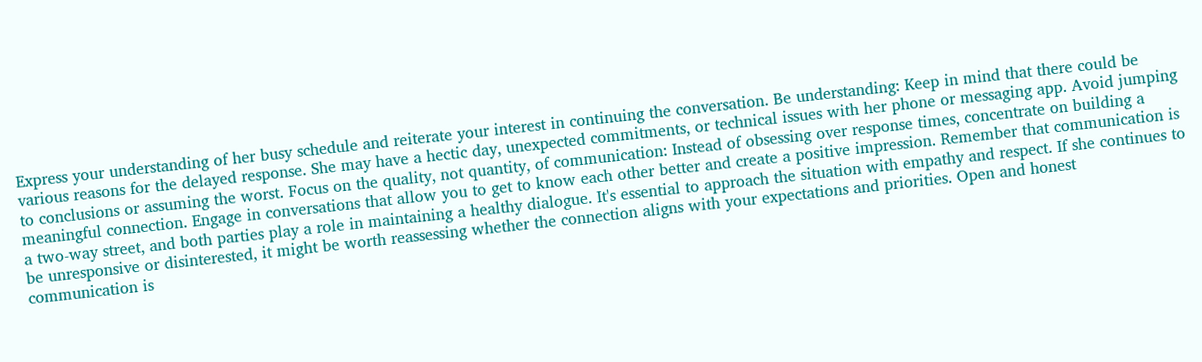Express your understanding of her busy schedule and reiterate your interest in continuing the conversation. Be understanding: Keep in mind that there could be various reasons for the delayed response. She may have a hectic day, unexpected commitments, or technical issues with her phone or messaging app. Avoid jumping to conclusions or assuming the worst. Focus on the quality, not quantity, of communication: Instead of obsessing over response times, concentrate on building a meaningful connection. Engage in conversations that allow you to get to know each other better and create a positive impression. Remember that communication is a two-way street, and both parties play a role in maintaining a healthy dialogue. It's essential to approach the situation with empathy and respect. If she continues to be unresponsive or disinterested, it might be worth reassessing whether the connection aligns with your expectations and priorities. Open and honest communication is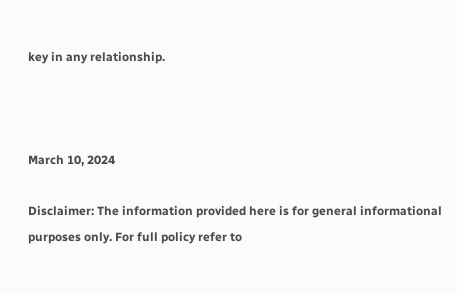key in any relationship.



March 10, 2024

Disclaimer: The information provided here is for general informational purposes only. For full policy refer to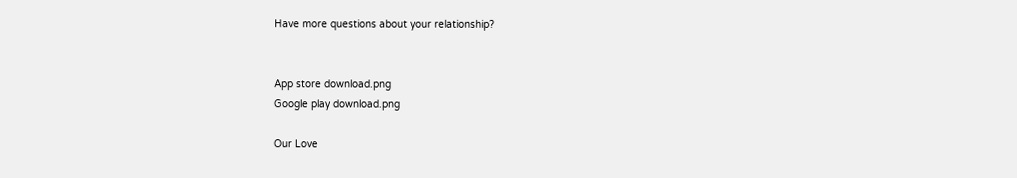Have more questions about your relationship?


App store download.png
Google play download.png

Our Love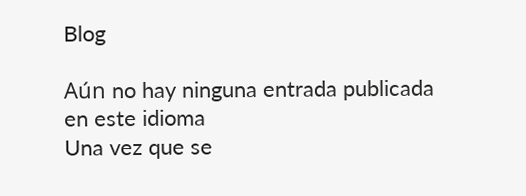Blog

Aún no hay ninguna entrada publicada en este idioma
Una vez que se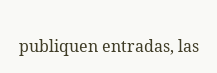publiquen entradas, las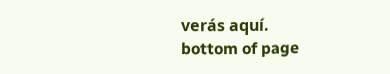verás aquí.
bottom of page